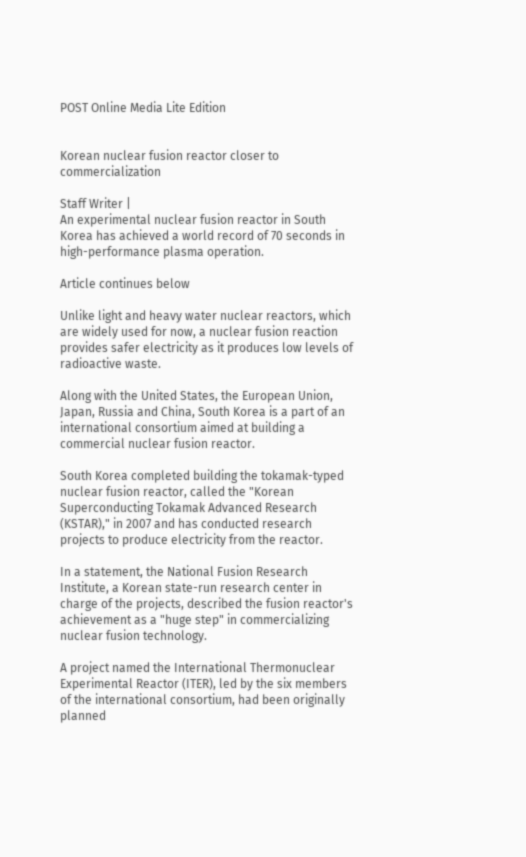POST Online Media Lite Edition


Korean nuclear fusion reactor closer to commercialization

Staff Writer |
An experimental nuclear fusion reactor in South Korea has achieved a world record of 70 seconds in high-performance plasma operation.

Article continues below

Unlike light and heavy water nuclear reactors, which are widely used for now, a nuclear fusion reaction provides safer electricity as it produces low levels of radioactive waste.

Along with the United States, the European Union, Japan, Russia and China, South Korea is a part of an international consortium aimed at building a commercial nuclear fusion reactor.

South Korea completed building the tokamak-typed nuclear fusion reactor, called the "Korean Superconducting Tokamak Advanced Research (KSTAR)," in 2007 and has conducted research projects to produce electricity from the reactor.

In a statement, the National Fusion Research Institute, a Korean state-run research center in charge of the projects, described the fusion reactor's achievement as a "huge step" in commercializing nuclear fusion technology.

A project named the International Thermonuclear Experimental Reactor (ITER), led by the six members of the international consortium, had been originally planned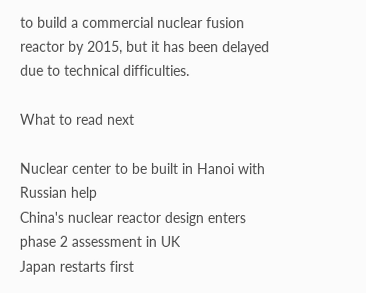to build a commercial nuclear fusion reactor by 2015, but it has been delayed due to technical difficulties.

What to read next

Nuclear center to be built in Hanoi with Russian help
China's nuclear reactor design enters phase 2 assessment in UK
Japan restarts first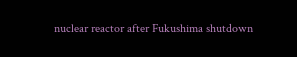nuclear reactor after Fukushima shutdown